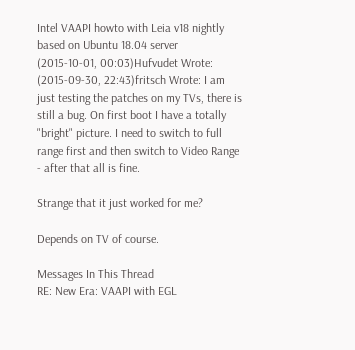Intel VAAPI howto with Leia v18 nightly based on Ubuntu 18.04 server
(2015-10-01, 00:03)Hufvudet Wrote:
(2015-09-30, 22:43)fritsch Wrote: I am just testing the patches on my TVs, there is still a bug. On first boot I have a totally "bright" picture. I need to switch to full range first and then switch to Video Range - after that all is fine.

Strange that it just worked for me?

Depends on TV of course.

Messages In This Thread
RE: New Era: VAAPI with EGL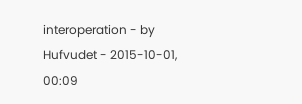interoperation - by Hufvudet - 2015-10-01, 00:09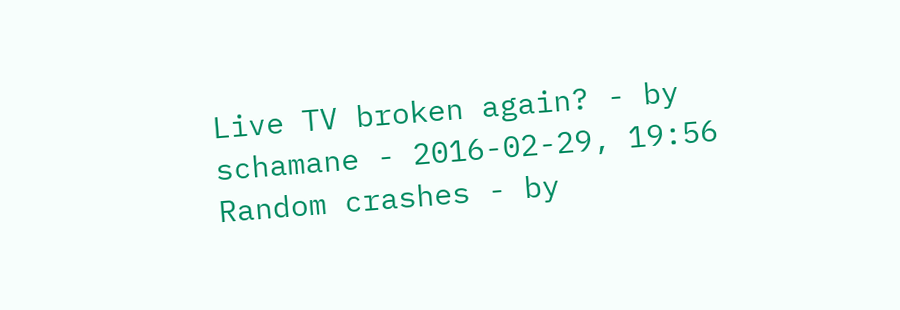Live TV broken again? - by schamane - 2016-02-29, 19:56
Random crashes - by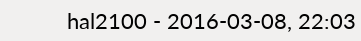hal2100 - 2016-03-08, 22:03